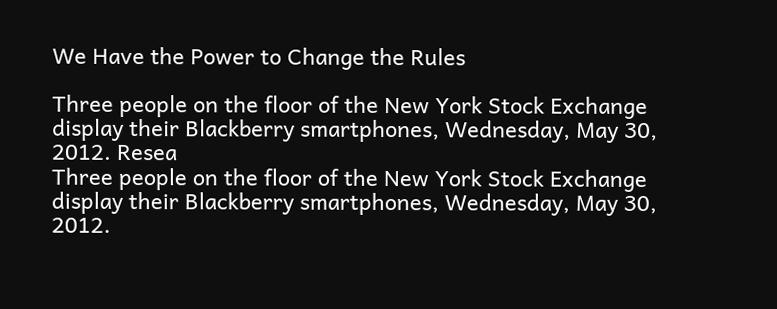We Have the Power to Change the Rules

Three people on the floor of the New York Stock Exchange display their Blackberry smartphones, Wednesday, May 30, 2012. Resea
Three people on the floor of the New York Stock Exchange display their Blackberry smartphones, Wednesday, May 30, 2012.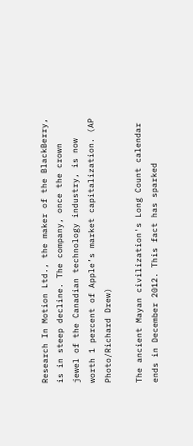Research In Motion Ltd., the maker of the BlackBerry, is in steep decline. The company, once the crown jewel of the Canadian technology industry, is now worth 1 percent of Apple’s market capitalization. (AP Photo/Richard Drew)

The ancient Mayan civilization's Long Count calendar ends in December 2012. This fact has sparked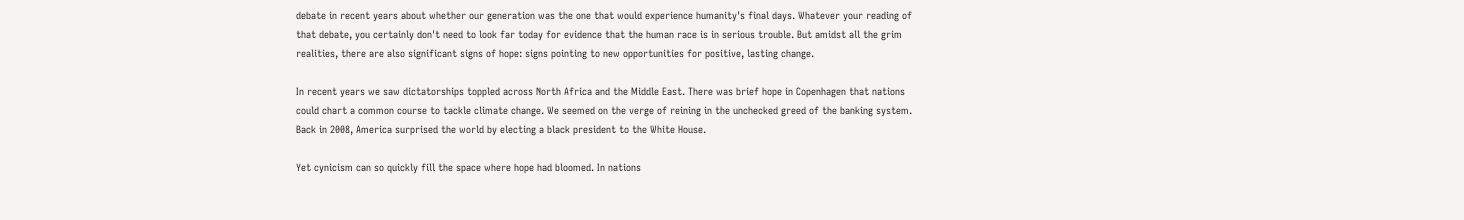debate in recent years about whether our generation was the one that would experience humanity's final days. Whatever your reading of that debate, you certainly don't need to look far today for evidence that the human race is in serious trouble. But amidst all the grim realities, there are also significant signs of hope: signs pointing to new opportunities for positive, lasting change.

In recent years we saw dictatorships toppled across North Africa and the Middle East. There was brief hope in Copenhagen that nations could chart a common course to tackle climate change. We seemed on the verge of reining in the unchecked greed of the banking system. Back in 2008, America surprised the world by electing a black president to the White House.

Yet cynicism can so quickly fill the space where hope had bloomed. In nations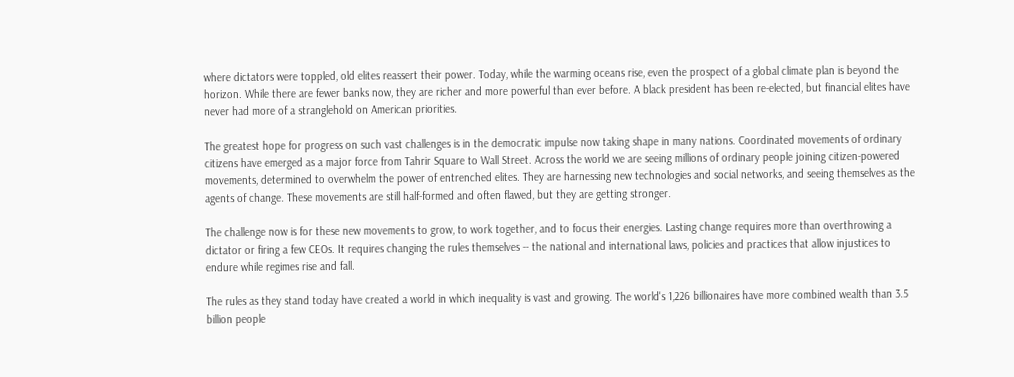where dictators were toppled, old elites reassert their power. Today, while the warming oceans rise, even the prospect of a global climate plan is beyond the horizon. While there are fewer banks now, they are richer and more powerful than ever before. A black president has been re-elected, but financial elites have never had more of a stranglehold on American priorities.

The greatest hope for progress on such vast challenges is in the democratic impulse now taking shape in many nations. Coordinated movements of ordinary citizens have emerged as a major force from Tahrir Square to Wall Street. Across the world we are seeing millions of ordinary people joining citizen-powered movements, determined to overwhelm the power of entrenched elites. They are harnessing new technologies and social networks, and seeing themselves as the agents of change. These movements are still half-formed and often flawed, but they are getting stronger.

The challenge now is for these new movements to grow, to work together, and to focus their energies. Lasting change requires more than overthrowing a dictator or firing a few CEOs. It requires changing the rules themselves -- the national and international laws, policies and practices that allow injustices to endure while regimes rise and fall.

The rules as they stand today have created a world in which inequality is vast and growing. The world's 1,226 billionaires have more combined wealth than 3.5 billion people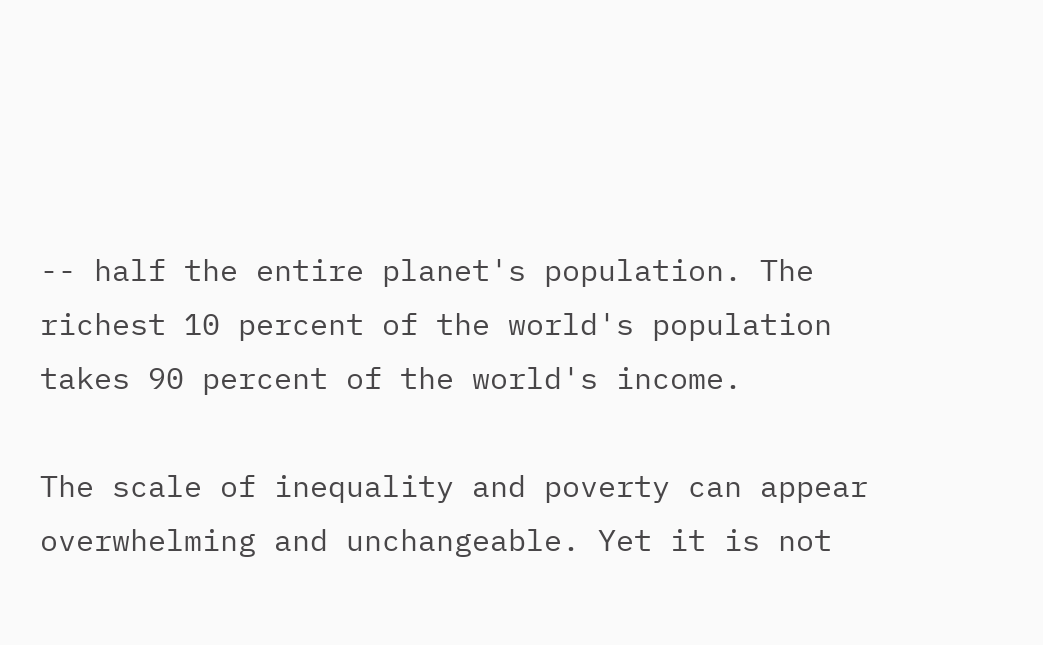-- half the entire planet's population. The richest 10 percent of the world's population takes 90 percent of the world's income.

The scale of inequality and poverty can appear overwhelming and unchangeable. Yet it is not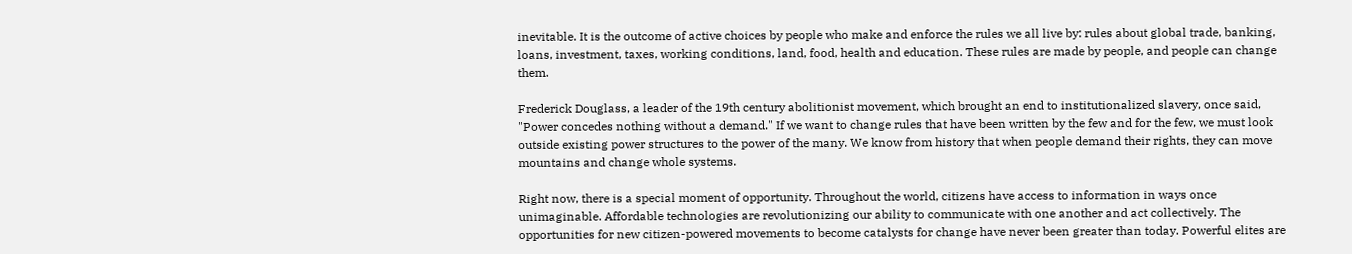inevitable. It is the outcome of active choices by people who make and enforce the rules we all live by: rules about global trade, banking, loans, investment, taxes, working conditions, land, food, health and education. These rules are made by people, and people can change them.

Frederick Douglass, a leader of the 19th century abolitionist movement, which brought an end to institutionalized slavery, once said, "Power concedes nothing without a demand." If we want to change rules that have been written by the few and for the few, we must look outside existing power structures to the power of the many. We know from history that when people demand their rights, they can move mountains and change whole systems.

Right now, there is a special moment of opportunity. Throughout the world, citizens have access to information in ways once unimaginable. Affordable technologies are revolutionizing our ability to communicate with one another and act collectively. The opportunities for new citizen-powered movements to become catalysts for change have never been greater than today. Powerful elites are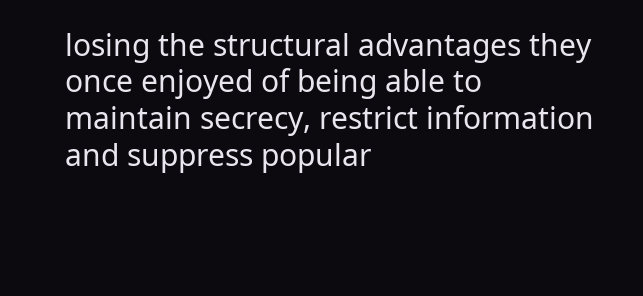losing the structural advantages they once enjoyed of being able to maintain secrecy, restrict information and suppress popular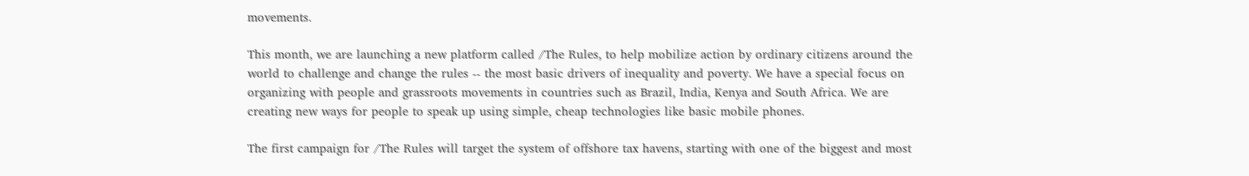movements.

This month, we are launching a new platform called /The Rules, to help mobilize action by ordinary citizens around the world to challenge and change the rules -- the most basic drivers of inequality and poverty. We have a special focus on organizing with people and grassroots movements in countries such as Brazil, India, Kenya and South Africa. We are creating new ways for people to speak up using simple, cheap technologies like basic mobile phones.

The first campaign for /The Rules will target the system of offshore tax havens, starting with one of the biggest and most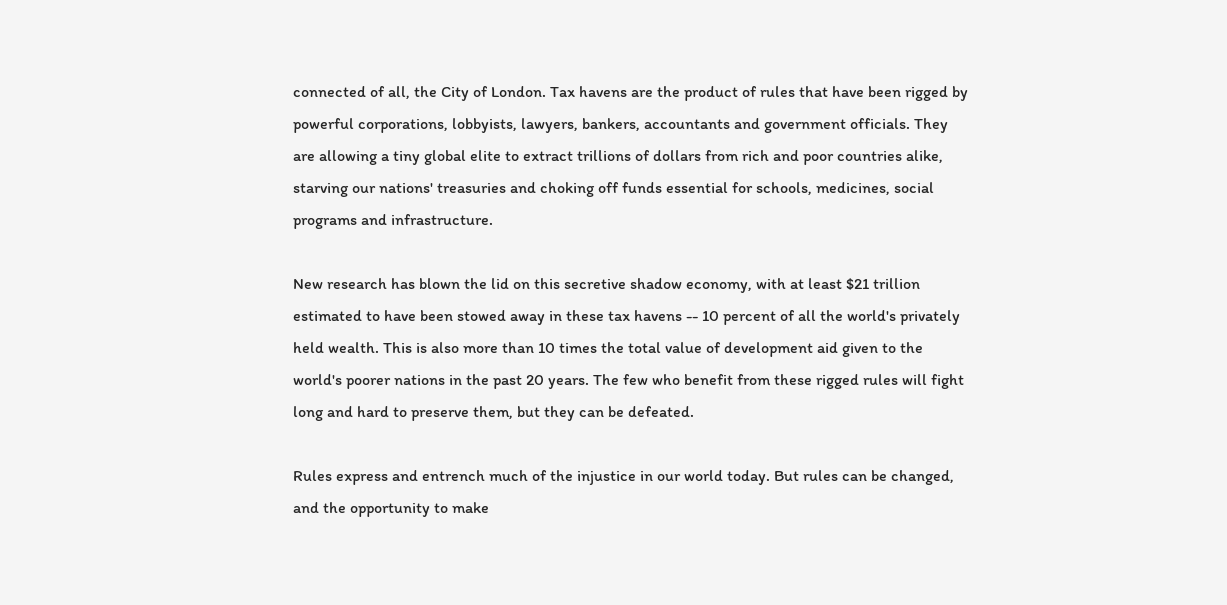connected of all, the City of London. Tax havens are the product of rules that have been rigged by powerful corporations, lobbyists, lawyers, bankers, accountants and government officials. They are allowing a tiny global elite to extract trillions of dollars from rich and poor countries alike, starving our nations' treasuries and choking off funds essential for schools, medicines, social programs and infrastructure.

New research has blown the lid on this secretive shadow economy, with at least $21 trillion estimated to have been stowed away in these tax havens -- 10 percent of all the world's privately held wealth. This is also more than 10 times the total value of development aid given to the world's poorer nations in the past 20 years. The few who benefit from these rigged rules will fight long and hard to preserve them, but they can be defeated.

Rules express and entrench much of the injustice in our world today. But rules can be changed, and the opportunity to make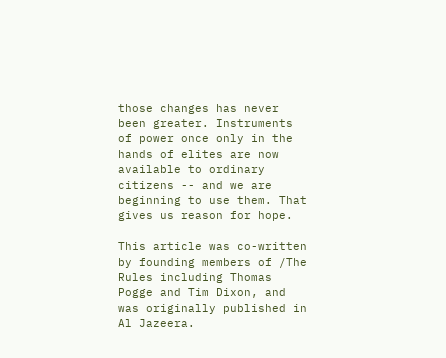those changes has never been greater. Instruments of power once only in the hands of elites are now available to ordinary citizens -- and we are beginning to use them. That gives us reason for hope.

This article was co-written by founding members of /The Rules including Thomas Pogge and Tim Dixon, and was originally published in Al Jazeera.